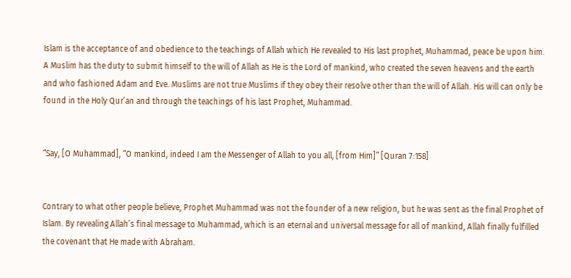Islam is the acceptance of and obedience to the teachings of Allah which He revealed to His last prophet, Muhammad, peace be upon him. A Muslim has the duty to submit himself to the will of Allah as He is the Lord of mankind, who created the seven heavens and the earth and who fashioned Adam and Eve. Muslims are not true Muslims if they obey their resolve other than the will of Allah. His will can only be found in the Holy Qur’an and through the teachings of his last Prophet, Muhammad.


“Say, [O Muhammad], “O mankind, indeed I am the Messenger of Allah to you all, [from Him]” [Quran 7:158]


Contrary to what other people believe, Prophet Muhammad was not the founder of a new religion, but he was sent as the final Prophet of Islam. By revealing Allah’s final message to Muhammad, which is an eternal and universal message for all of mankind, Allah finally fulfilled the covenant that He made with Abraham.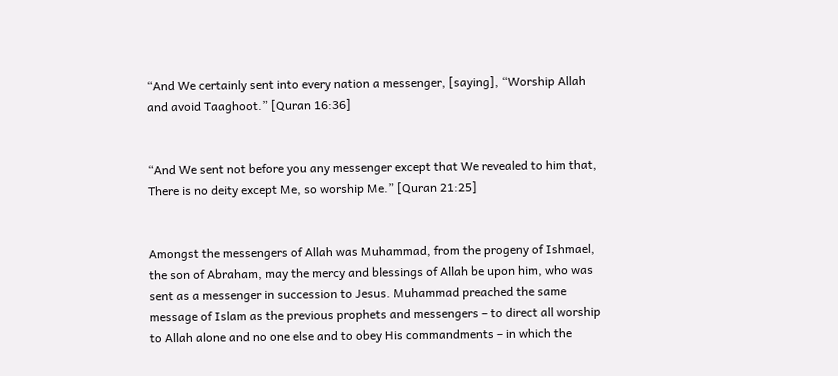“And We certainly sent into every nation a messenger, [saying], “Worship Allah and avoid Taaghoot.” [Quran 16:36]


“And We sent not before you any messenger except that We revealed to him that, There is no deity except Me, so worship Me.” [Quran 21:25]


Amongst the messengers of Allah was Muhammad, from the progeny of Ishmael, the son of Abraham, may the mercy and blessings of Allah be upon him, who was sent as a messenger in succession to Jesus. Muhammad preached the same message of Islam as the previous prophets and messengers – to direct all worship to Allah alone and no one else and to obey His commandments – in which the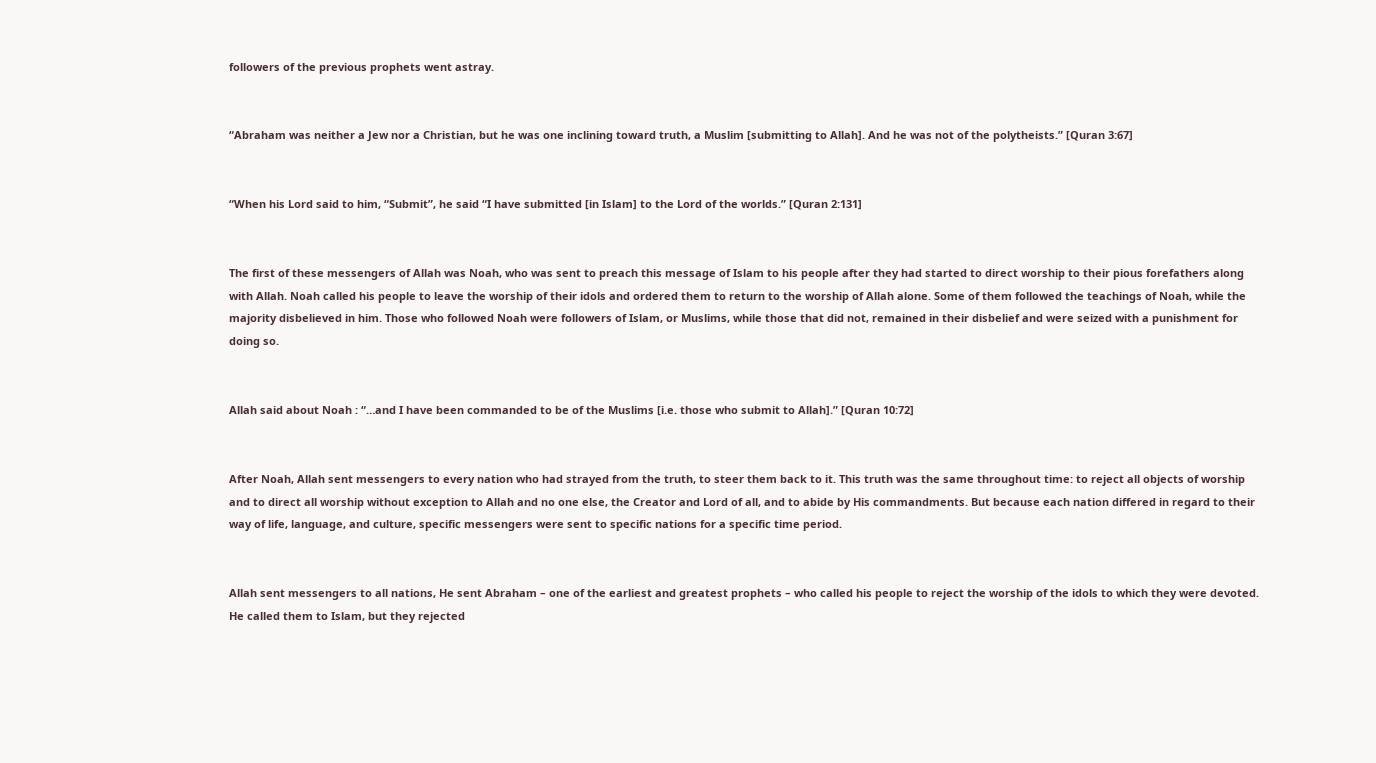followers of the previous prophets went astray.


“Abraham was neither a Jew nor a Christian, but he was one inclining toward truth, a Muslim [submitting to Allah]. And he was not of the polytheists.” [Quran 3:67]


“When his Lord said to him, “Submit”, he said “I have submitted [in Islam] to the Lord of the worlds.” [Quran 2:131]


The first of these messengers of Allah was Noah, who was sent to preach this message of Islam to his people after they had started to direct worship to their pious forefathers along with Allah. Noah called his people to leave the worship of their idols and ordered them to return to the worship of Allah alone. Some of them followed the teachings of Noah, while the majority disbelieved in him. Those who followed Noah were followers of Islam, or Muslims, while those that did not, remained in their disbelief and were seized with a punishment for doing so.


Allah said about Noah : “…and I have been commanded to be of the Muslims [i.e. those who submit to Allah].” [Quran 10:72]


After Noah, Allah sent messengers to every nation who had strayed from the truth, to steer them back to it. This truth was the same throughout time: to reject all objects of worship and to direct all worship without exception to Allah and no one else, the Creator and Lord of all, and to abide by His commandments. But because each nation differed in regard to their way of life, language, and culture, specific messengers were sent to specific nations for a specific time period.


Allah sent messengers to all nations, He sent Abraham – one of the earliest and greatest prophets – who called his people to reject the worship of the idols to which they were devoted. He called them to Islam, but they rejected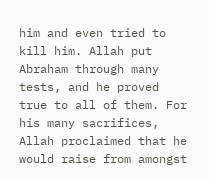him and even tried to kill him. Allah put Abraham through many tests, and he proved true to all of them. For his many sacrifices, Allah proclaimed that he would raise from amongst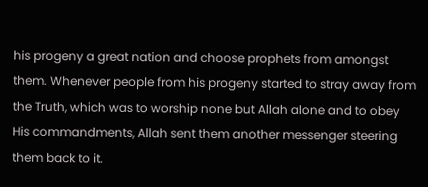his progeny a great nation and choose prophets from amongst them. Whenever people from his progeny started to stray away from the Truth, which was to worship none but Allah alone and to obey His commandments, Allah sent them another messenger steering them back to it.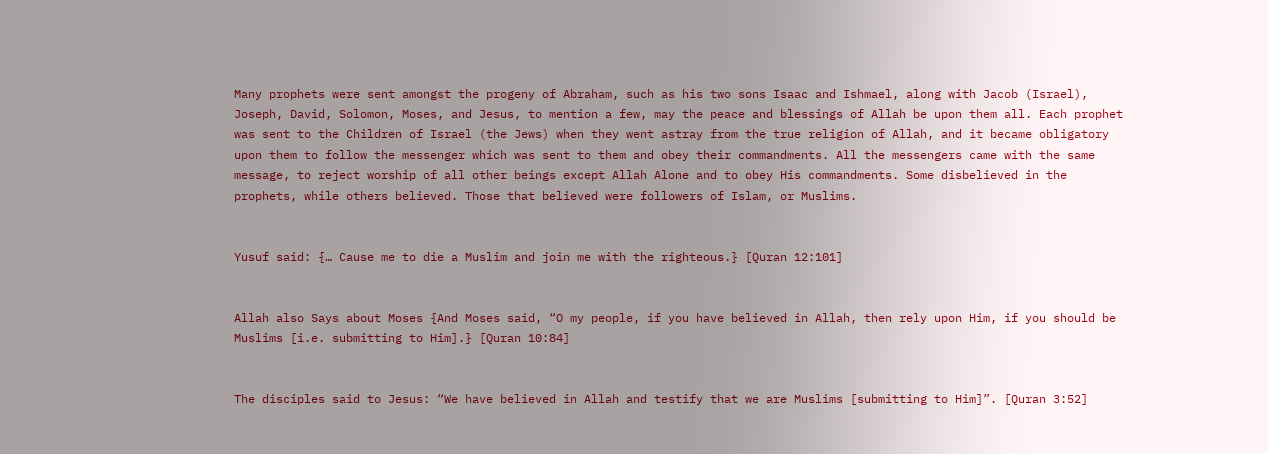Many prophets were sent amongst the progeny of Abraham, such as his two sons Isaac and Ishmael, along with Jacob (Israel), Joseph, David, Solomon, Moses, and Jesus, to mention a few, may the peace and blessings of Allah be upon them all. Each prophet was sent to the Children of Israel (the Jews) when they went astray from the true religion of Allah, and it became obligatory upon them to follow the messenger which was sent to them and obey their commandments. All the messengers came with the same message, to reject worship of all other beings except Allah Alone and to obey His commandments. Some disbelieved in the prophets, while others believed. Those that believed were followers of Islam, or Muslims.


Yusuf said: {… Cause me to die a Muslim and join me with the righteous.} [Quran 12:101]


Allah also Says about Moses {And Moses said, “O my people, if you have believed in Allah, then rely upon Him, if you should be Muslims [i.e. submitting to Him].} [Quran 10:84]


The disciples said to Jesus: “We have believed in Allah and testify that we are Muslims [submitting to Him]”. [Quran 3:52]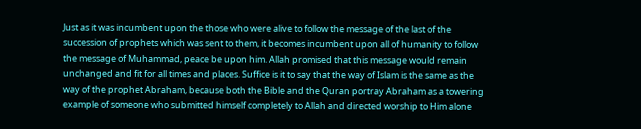Just as it was incumbent upon the those who were alive to follow the message of the last of the succession of prophets which was sent to them, it becomes incumbent upon all of humanity to follow the message of Muhammad, peace be upon him. Allah promised that this message would remain unchanged and fit for all times and places. Suffice is it to say that the way of Islam is the same as the way of the prophet Abraham, because both the Bible and the Quran portray Abraham as a towering example of someone who submitted himself completely to Allah and directed worship to Him alone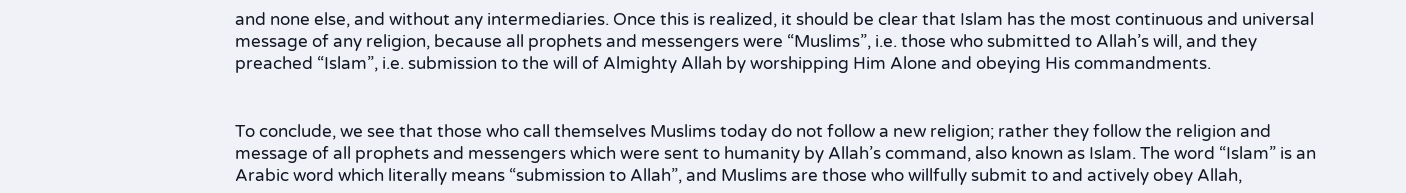and none else, and without any intermediaries. Once this is realized, it should be clear that Islam has the most continuous and universal message of any religion, because all prophets and messengers were “Muslims”, i.e. those who submitted to Allah’s will, and they preached “Islam”, i.e. submission to the will of Almighty Allah by worshipping Him Alone and obeying His commandments.


To conclude, we see that those who call themselves Muslims today do not follow a new religion; rather they follow the religion and message of all prophets and messengers which were sent to humanity by Allah’s command, also known as Islam. The word “Islam” is an Arabic word which literally means “submission to Allah”, and Muslims are those who willfully submit to and actively obey Allah,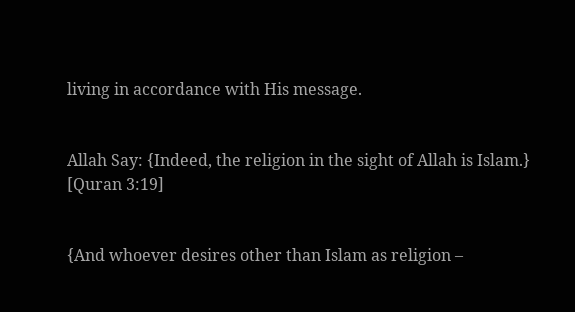living in accordance with His message.


Allah Say: {Indeed, the religion in the sight of Allah is Islam.} [Quran 3:19]


{And whoever desires other than Islam as religion –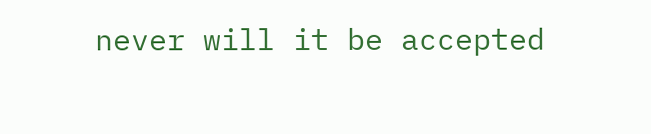never will it be accepted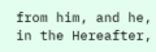from him, and he, in the Hereafter,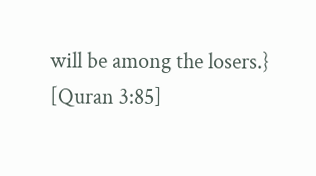will be among the losers.} [Quran 3:85]